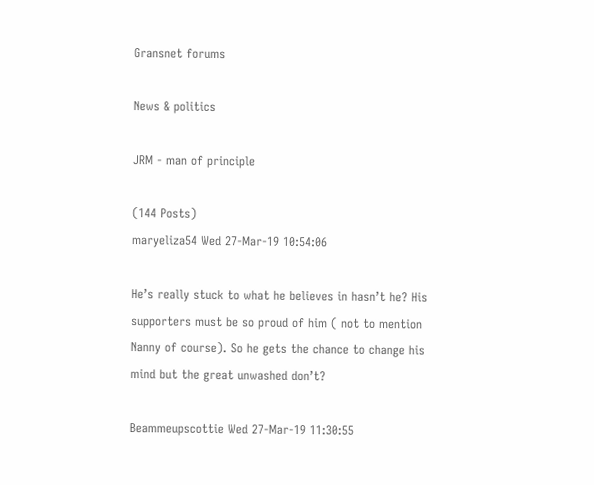Gransnet forums

News & politics

JRM - man of principle

(144 Posts)
maryeliza54 Wed 27-Mar-19 10:54:06

He’s really stuck to what he believes in hasn’t he? His supporters must be so proud of him ( not to mention Nanny of course). So he gets the chance to change his mind but the great unwashed don’t?

Beammeupscottie Wed 27-Mar-19 11:30:55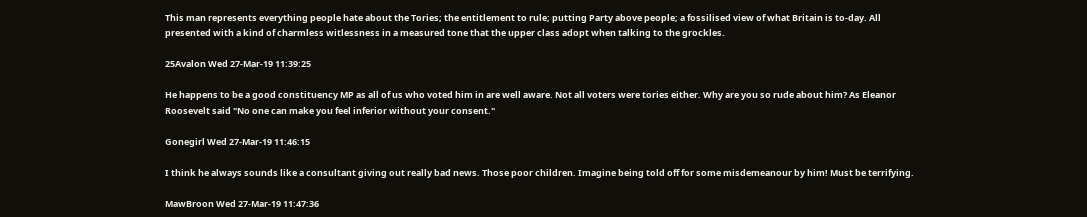This man represents everything people hate about the Tories; the entitlement to rule; putting Party above people; a fossilised view of what Britain is to-day. All presented with a kind of charmless witlessness in a measured tone that the upper class adopt when talking to the grockles.

25Avalon Wed 27-Mar-19 11:39:25

He happens to be a good constituency MP as all of us who voted him in are well aware. Not all voters were tories either. Why are you so rude about him? As Eleanor Roosevelt said "No one can make you feel inferior without your consent."

Gonegirl Wed 27-Mar-19 11:46:15

I think he always sounds like a consultant giving out really bad news. Those poor children. Imagine being told off for some misdemeanour by him! Must be terrifying.

MawBroon Wed 27-Mar-19 11:47:36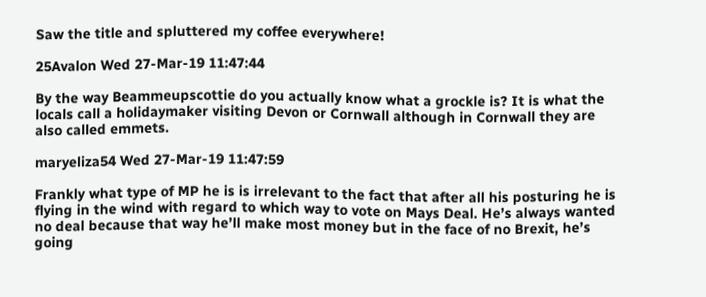Saw the title and spluttered my coffee everywhere!

25Avalon Wed 27-Mar-19 11:47:44

By the way Beammeupscottie do you actually know what a grockle is? It is what the locals call a holidaymaker visiting Devon or Cornwall although in Cornwall they are also called emmets.

maryeliza54 Wed 27-Mar-19 11:47:59

Frankly what type of MP he is is irrelevant to the fact that after all his posturing he is flying in the wind with regard to which way to vote on Mays Deal. He’s always wanted no deal because that way he’ll make most money but in the face of no Brexit, he’s going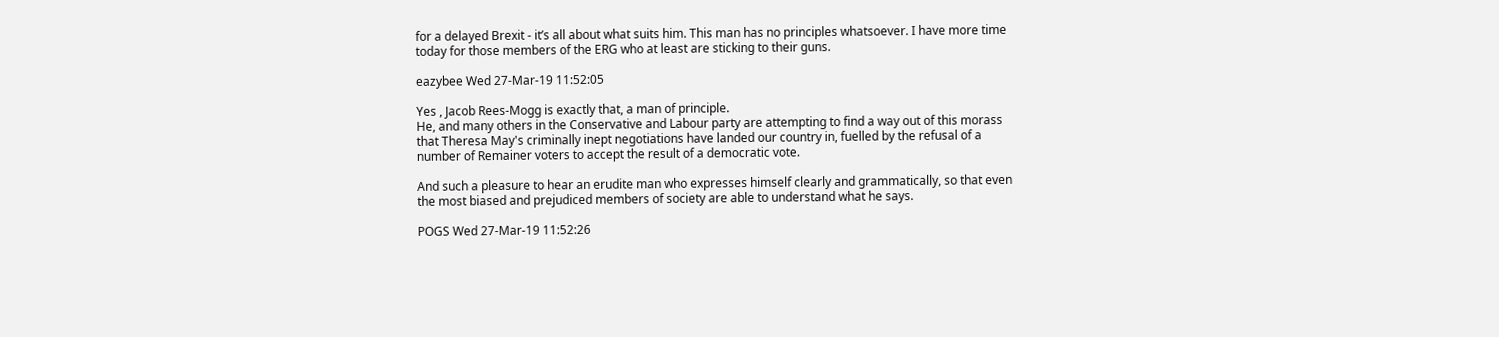for a delayed Brexit - it’s all about what suits him. This man has no principles whatsoever. I have more time today for those members of the ERG who at least are sticking to their guns.

eazybee Wed 27-Mar-19 11:52:05

Yes , Jacob Rees-Mogg is exactly that, a man of principle.
He, and many others in the Conservative and Labour party are attempting to find a way out of this morass that Theresa May's criminally inept negotiations have landed our country in, fuelled by the refusal of a number of Remainer voters to accept the result of a democratic vote.

And such a pleasure to hear an erudite man who expresses himself clearly and grammatically, so that even the most biased and prejudiced members of society are able to understand what he says.

POGS Wed 27-Mar-19 11:52:26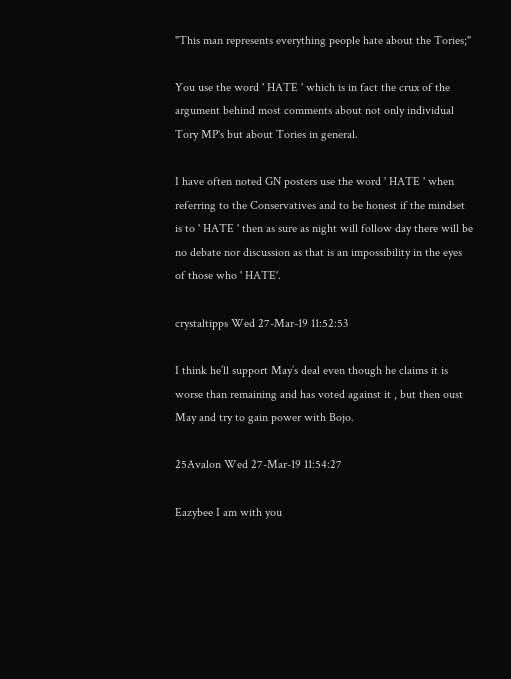"This man represents everything people hate about the Tories;"

You use the word ' HATE ' which is in fact the crux of the argument behind most comments about not only individual Tory MP's but about Tories in general.

I have often noted GN posters use the word ' HATE ' when referring to the Conservatives and to be honest if the mindset is to ' HATE ' then as sure as night will follow day there will be no debate nor discussion as that is an impossibility in the eyes of those who ' HATE'.

crystaltipps Wed 27-Mar-19 11:52:53

I think he’ll support May’s deal even though he claims it is worse than remaining and has voted against it , but then oust May and try to gain power with Bojo.

25Avalon Wed 27-Mar-19 11:54:27

Eazybee I am with you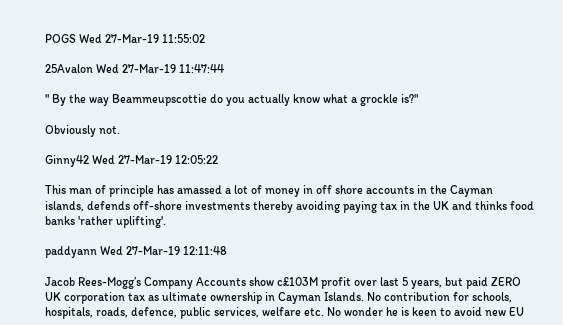POGS Wed 27-Mar-19 11:55:02

25Avalon Wed 27-Mar-19 11:47:44

" By the way Beammeupscottie do you actually know what a grockle is?"

Obviously not.

Ginny42 Wed 27-Mar-19 12:05:22

This man of principle has amassed a lot of money in off shore accounts in the Cayman islands, defends off-shore investments thereby avoiding paying tax in the UK and thinks food banks 'rather uplifting'.

paddyann Wed 27-Mar-19 12:11:48

Jacob Rees-Mogg’s Company Accounts show c£103M profit over last 5 years, but paid ZERO UK corporation tax as ultimate ownership in Cayman Islands. No contribution for schools, hospitals, roads, defence, public services, welfare etc. No wonder he is keen to avoid new EU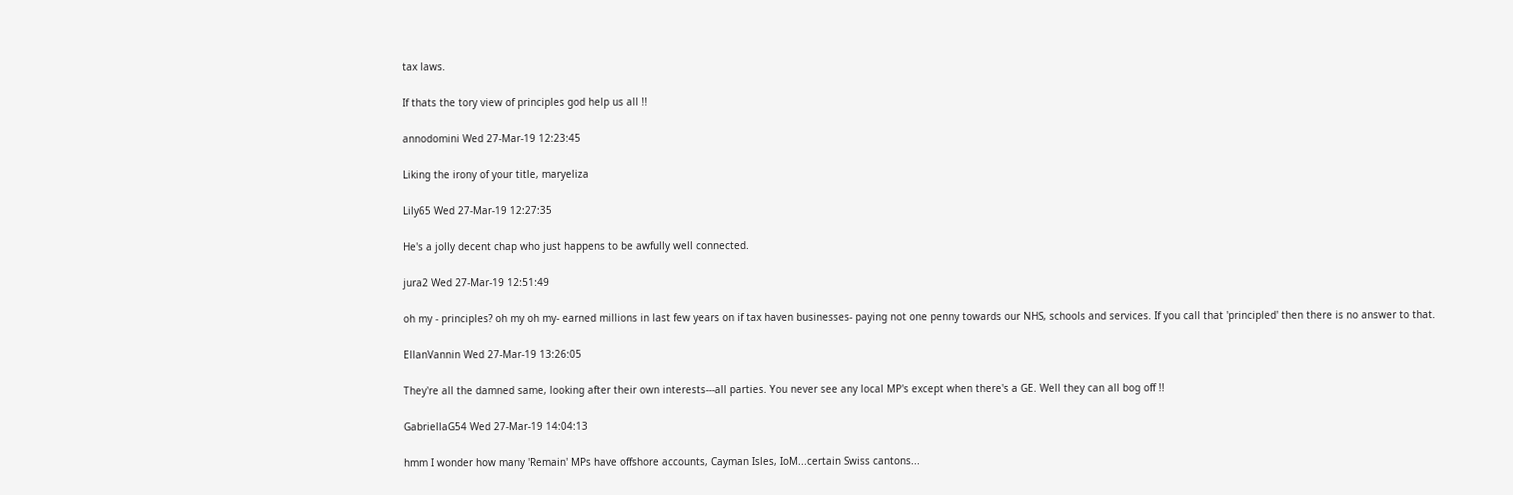tax laws.

If thats the tory view of principles god help us all !!

annodomini Wed 27-Mar-19 12:23:45

Liking the irony of your title, maryeliza

Lily65 Wed 27-Mar-19 12:27:35

He's a jolly decent chap who just happens to be awfully well connected.

jura2 Wed 27-Mar-19 12:51:49

oh my - principles? oh my oh my- earned millions in last few years on if tax haven businesses- paying not one penny towards our NHS, schools and services. If you call that 'principled' then there is no answer to that.

EllanVannin Wed 27-Mar-19 13:26:05

They're all the damned same, looking after their own interests---all parties. You never see any local MP's except when there's a GE. Well they can all bog off !!

GabriellaG54 Wed 27-Mar-19 14:04:13

hmm I wonder how many 'Remain' MPs have offshore accounts, Cayman Isles, IoM...certain Swiss cantons...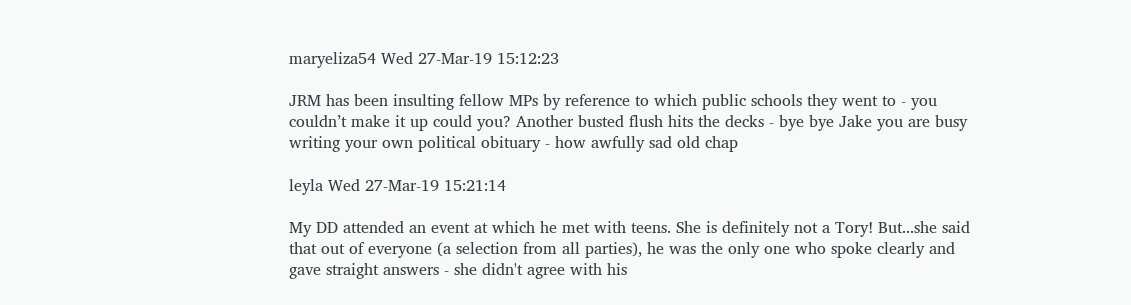maryeliza54 Wed 27-Mar-19 15:12:23

JRM has been insulting fellow MPs by reference to which public schools they went to - you couldn’t make it up could you? Another busted flush hits the decks - bye bye Jake you are busy writing your own political obituary - how awfully sad old chap

leyla Wed 27-Mar-19 15:21:14

My DD attended an event at which he met with teens. She is definitely not a Tory! But...she said that out of everyone (a selection from all parties), he was the only one who spoke clearly and gave straight answers - she didn't agree with his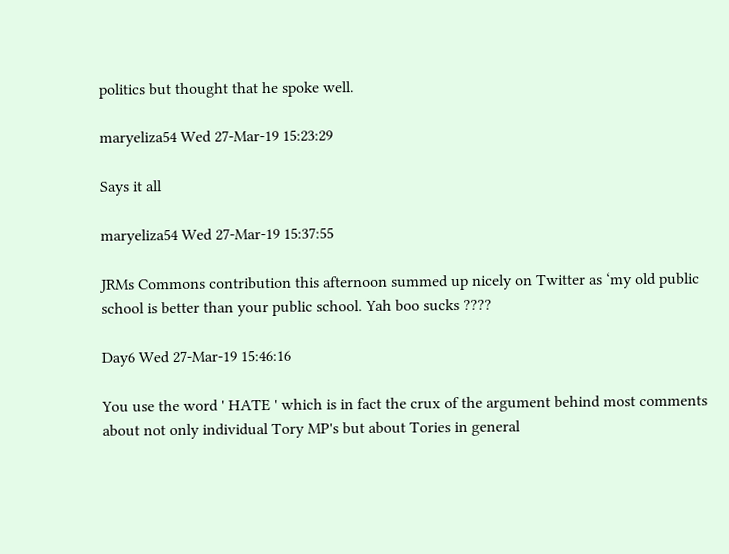politics but thought that he spoke well.

maryeliza54 Wed 27-Mar-19 15:23:29

Says it all

maryeliza54 Wed 27-Mar-19 15:37:55

JRMs Commons contribution this afternoon summed up nicely on Twitter as ‘my old public school is better than your public school. Yah boo sucks ????

Day6 Wed 27-Mar-19 15:46:16

You use the word ' HATE ' which is in fact the crux of the argument behind most comments about not only individual Tory MP's but about Tories in general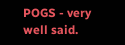POGS - very well said.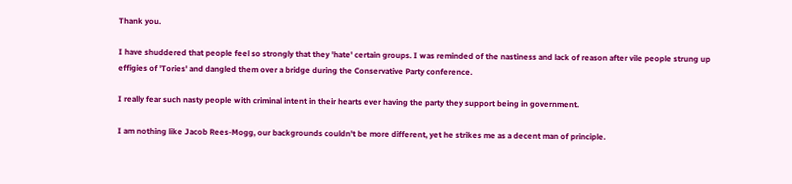Thank you.

I have shuddered that people feel so strongly that they 'hate' certain groups. I was reminded of the nastiness and lack of reason after vile people strung up effigies of 'Tories' and dangled them over a bridge during the Conservative Party conference.

I really fear such nasty people with criminal intent in their hearts ever having the party they support being in government.

I am nothing like Jacob Rees-Mogg, our backgrounds couldn't be more different, yet he strikes me as a decent man of principle.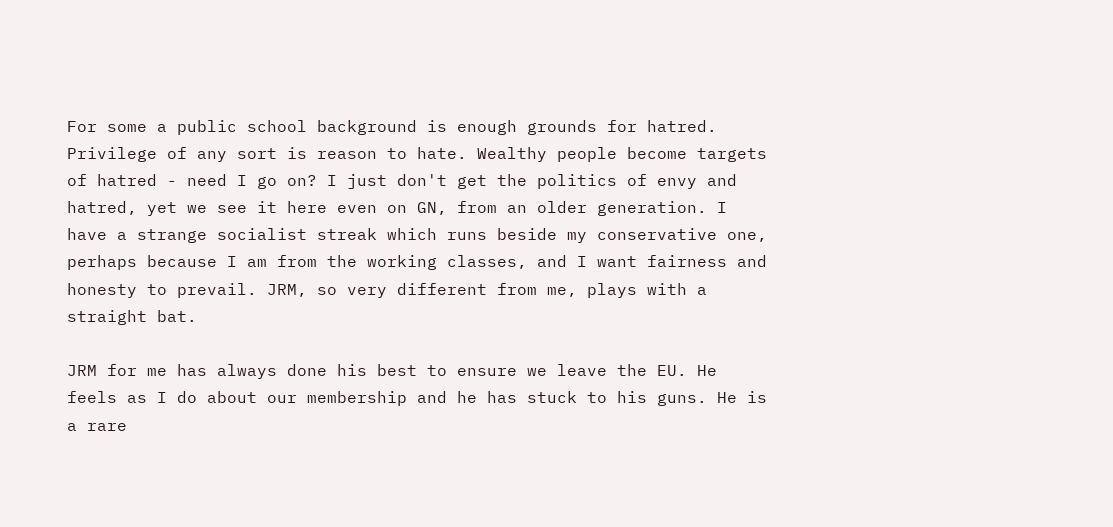For some a public school background is enough grounds for hatred. Privilege of any sort is reason to hate. Wealthy people become targets of hatred - need I go on? I just don't get the politics of envy and hatred, yet we see it here even on GN, from an older generation. I have a strange socialist streak which runs beside my conservative one, perhaps because I am from the working classes, and I want fairness and honesty to prevail. JRM, so very different from me, plays with a straight bat.

JRM for me has always done his best to ensure we leave the EU. He feels as I do about our membership and he has stuck to his guns. He is a rare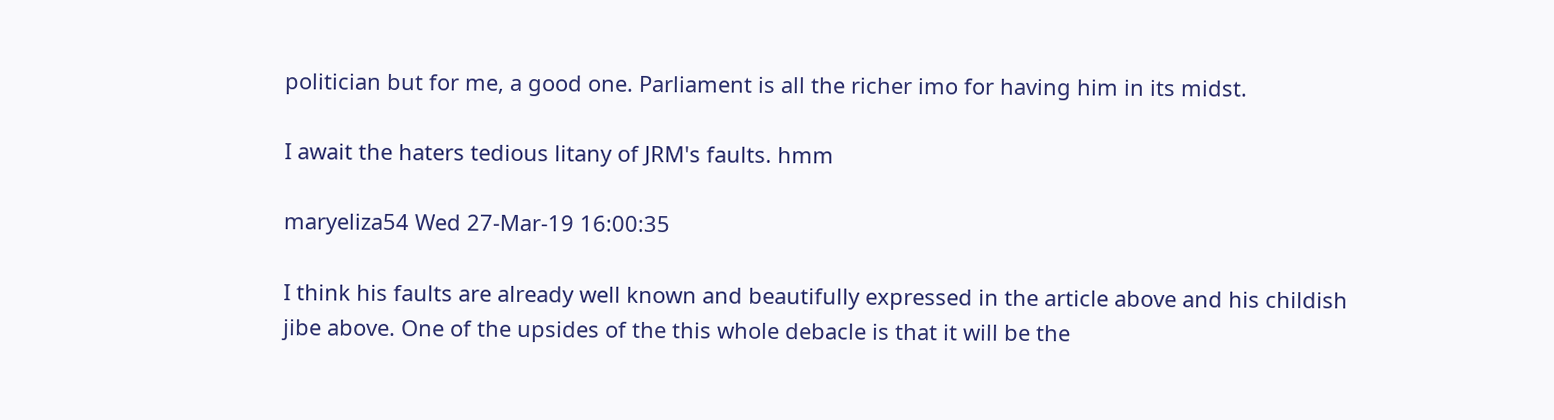politician but for me, a good one. Parliament is all the richer imo for having him in its midst.

I await the haters tedious litany of JRM's faults. hmm

maryeliza54 Wed 27-Mar-19 16:00:35

I think his faults are already well known and beautifully expressed in the article above and his childish jibe above. One of the upsides of the this whole debacle is that it will be the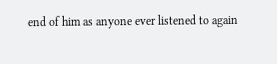end of him as anyone ever listened to again